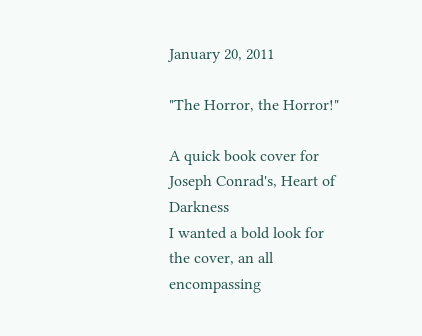January 20, 2011

"The Horror, the Horror!"

A quick book cover for Joseph Conrad's, Heart of Darkness
I wanted a bold look for the cover, an all encompassing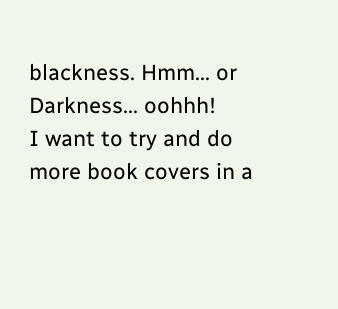blackness. Hmm... or Darkness... oohhh!
I want to try and do more book covers in a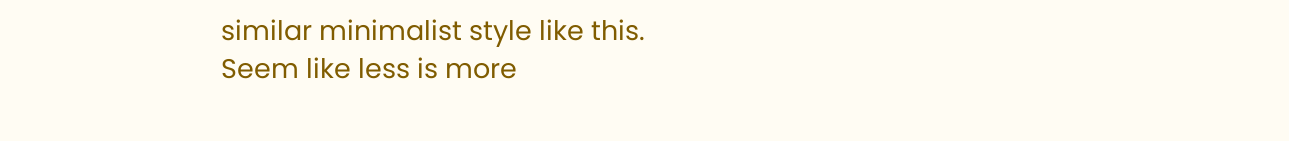similar minimalist style like this.
Seem like less is more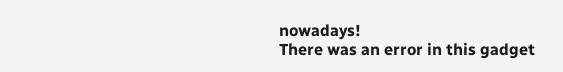nowadays!
There was an error in this gadget